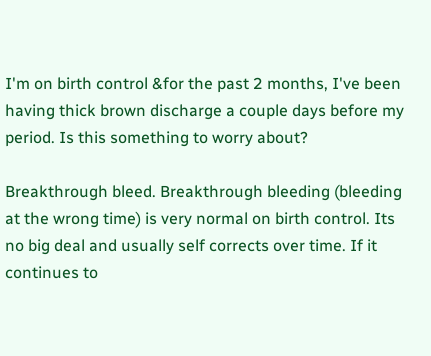I'm on birth control &for the past 2 months, I've been having thick brown discharge a couple days before my period. Is this something to worry about?

Breakthrough bleed. Breakthrough bleeding (bleeding at the wrong time) is very normal on birth control. Its no big deal and usually self corrects over time. If it continues to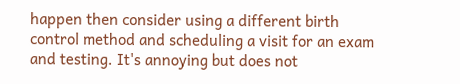happen then consider using a different birth control method and scheduling a visit for an exam and testing. It's annoying but does not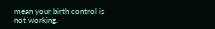mean your birth control is not working.